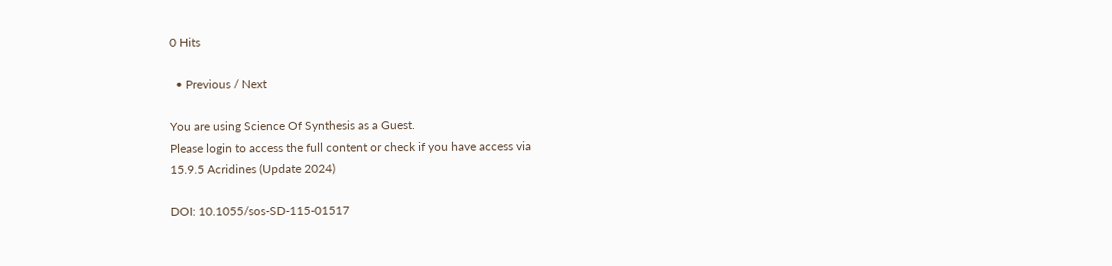0 Hits

  • Previous / Next

You are using Science Of Synthesis as a Guest.
Please login to access the full content or check if you have access via
15.9.5 Acridines (Update 2024)

DOI: 10.1055/sos-SD-115-01517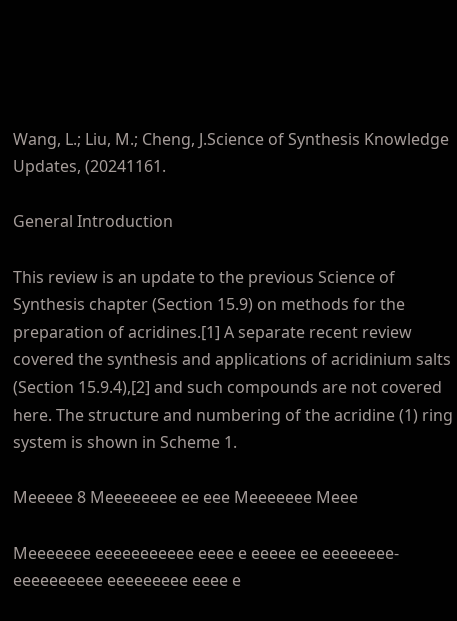Wang, L.; Liu, M.; Cheng, J.Science of Synthesis Knowledge Updates, (20241161.

General Introduction

This review is an update to the previous Science of Synthesis chapter (Section 15.9) on methods for the preparation of acridines.[1] A separate recent review covered the synthesis and applications of acridinium salts (Section 15.9.4),[2] and such compounds are not covered here. The structure and numbering of the acridine (1) ring system is shown in Scheme 1.

Meeeee 8 Meeeeeeee ee eee Meeeeeee Meee

Meeeeeee eeeeeeeeeee eeee e eeeee ee eeeeeeee-eeeeeeeeee eeeeeeeee eeee e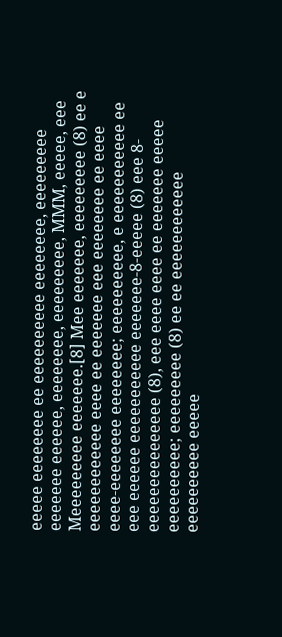eeeee eeeeeeee ee eeeeeeeeee eeeeeeee, eeeeeeeee eeeeeee eeeeee, eeeeeeee, eeeeeeeee, MMM, eeeee, eee Meeeeeeeee eeeeeee.[8] Mee eeeeeee, eeeeeeeee (8) ee e eeeeeeeeeeee eeee ee eeeeeee eee eeeeeeee ee eeee eeee-eeeeeeee eeeeeeee; eeeeeeeeee, e eeeeeeeeeee ee eee eeeeee eeeeeeeeeee eeeeeee-8-eeeee (8) eee 8-eeeeeeeeeeeeeee (8), eee eeee eeee ee eeeeeee eeeee eeeeeeeeee; eeeeeeeee (8) ee ee eeeeeeeeeeee eeeeeeeeee eeeee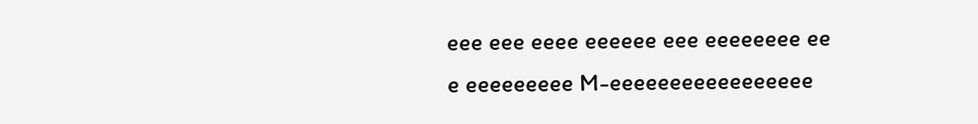eee eee eeee eeeeee eee eeeeeeee ee e eeeeeeeee M-eeeeeeeeeeeeeeeee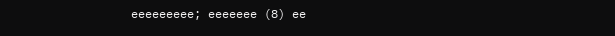eeeeeeeee; eeeeeee (8) ee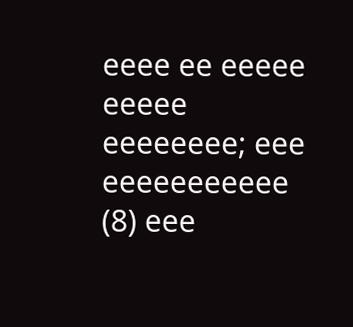eeee ee eeeee eeeee eeeeeeee; eee eeeeeeeeeee (8) eee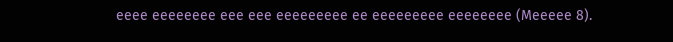eeee eeeeeeee eee eee eeeeeeeee ee eeeeeeeee eeeeeeee (Meeeee 8).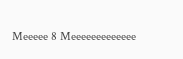Meeeee 8 Meeeeeeeeeeeee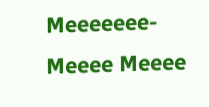Meeeeeee-Meeee Meeee